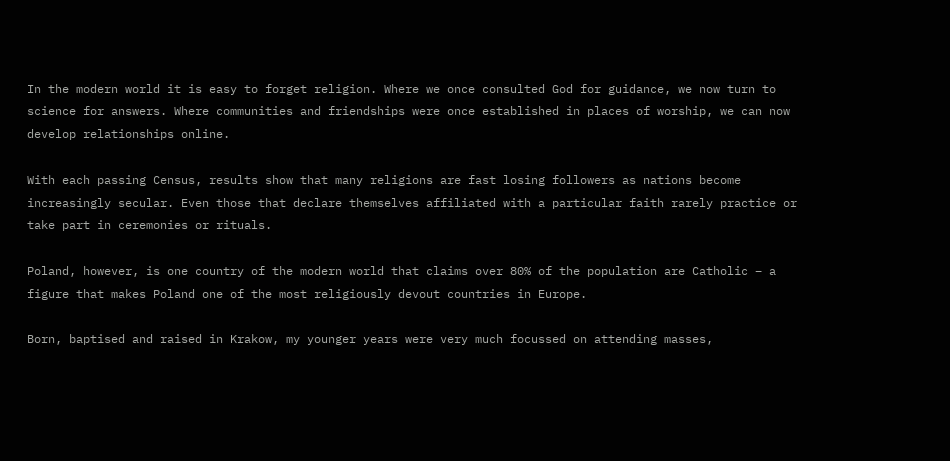In the modern world it is easy to forget religion. Where we once consulted God for guidance, we now turn to science for answers. Where communities and friendships were once established in places of worship, we can now develop relationships online.

With each passing Census, results show that many religions are fast losing followers as nations become increasingly secular. Even those that declare themselves affiliated with a particular faith rarely practice or take part in ceremonies or rituals.

Poland, however, is one country of the modern world that claims over 80% of the population are Catholic – a figure that makes Poland one of the most religiously devout countries in Europe.

Born, baptised and raised in Krakow, my younger years were very much focussed on attending masses,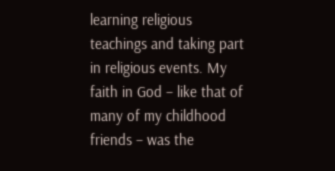learning religious teachings and taking part in religious events. My faith in God – like that of many of my childhood friends – was the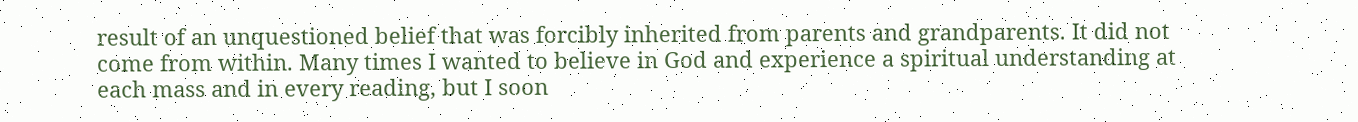result of an unquestioned belief that was forcibly inherited from parents and grandparents. It did not come from within. Many times I wanted to believe in God and experience a spiritual understanding at each mass and in every reading, but I soon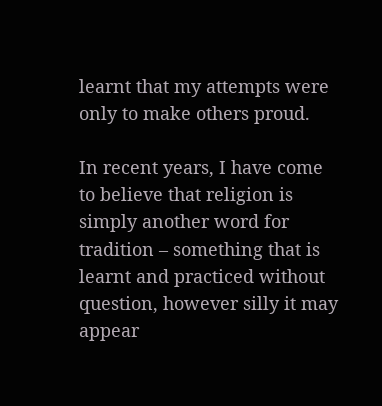learnt that my attempts were only to make others proud.

In recent years, I have come to believe that religion is simply another word for tradition – something that is learnt and practiced without question, however silly it may appear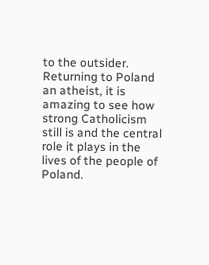to the outsider. Returning to Poland an atheist, it is amazing to see how strong Catholicism still is and the central role it plays in the lives of the people of Poland.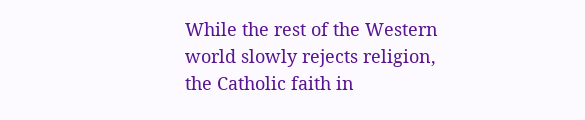While the rest of the Western world slowly rejects religion, the Catholic faith in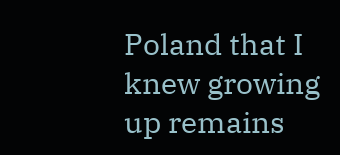Poland that I knew growing up remains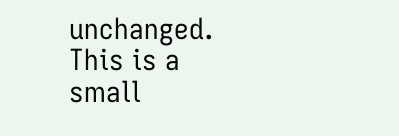unchanged. This is a small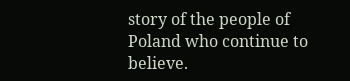story of the people of Poland who continue to believe.